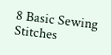8 Basic Sewing Stitches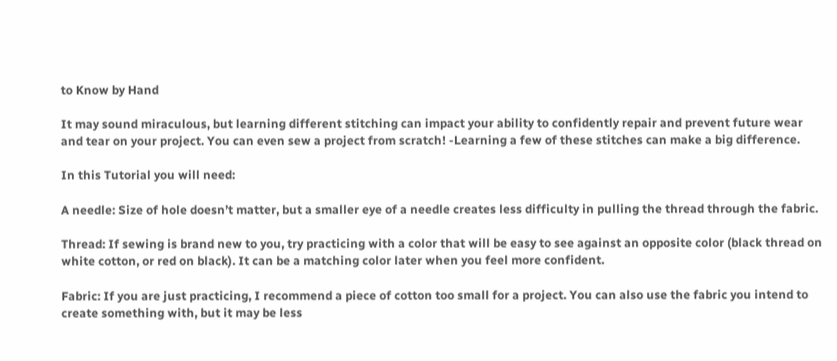to Know by Hand

It may sound miraculous, but learning different stitching can impact your ability to confidently repair and prevent future wear and tear on your project. You can even sew a project from scratch! -Learning a few of these stitches can make a big difference.

In this Tutorial you will need:

A needle: Size of hole doesn’t matter, but a smaller eye of a needle creates less difficulty in pulling the thread through the fabric.

Thread: If sewing is brand new to you, try practicing with a color that will be easy to see against an opposite color (black thread on white cotton, or red on black). It can be a matching color later when you feel more confident.

Fabric: If you are just practicing, I recommend a piece of cotton too small for a project. You can also use the fabric you intend to create something with, but it may be less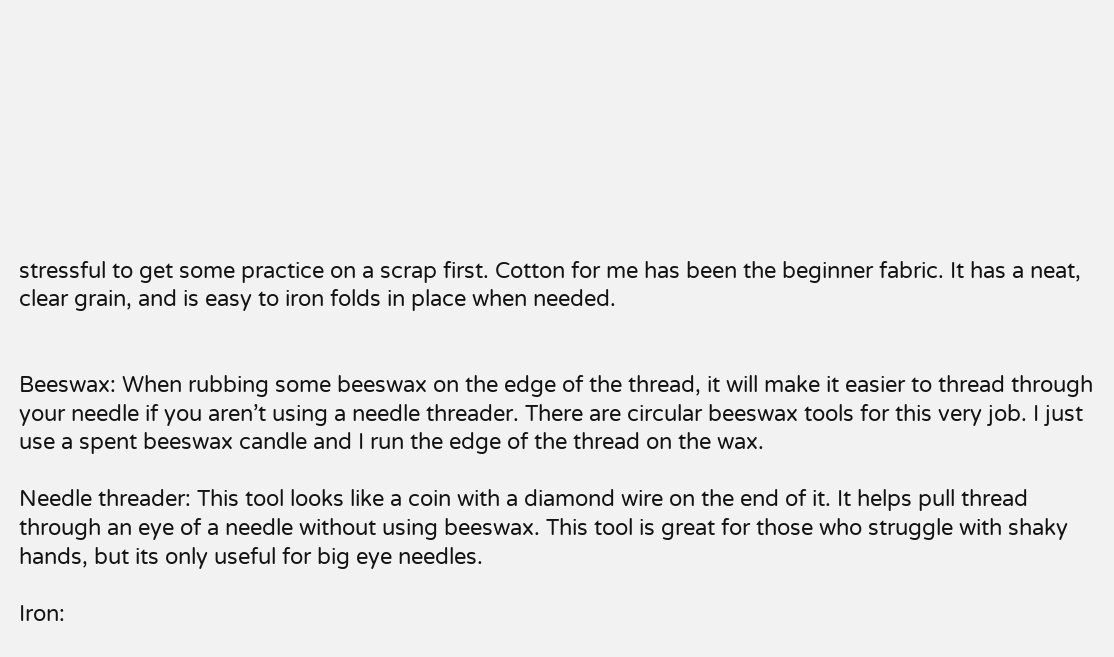stressful to get some practice on a scrap first. Cotton for me has been the beginner fabric. It has a neat, clear grain, and is easy to iron folds in place when needed.


Beeswax: When rubbing some beeswax on the edge of the thread, it will make it easier to thread through your needle if you aren’t using a needle threader. There are circular beeswax tools for this very job. I just use a spent beeswax candle and I run the edge of the thread on the wax.

Needle threader: This tool looks like a coin with a diamond wire on the end of it. It helps pull thread through an eye of a needle without using beeswax. This tool is great for those who struggle with shaky hands, but its only useful for big eye needles.

Iron: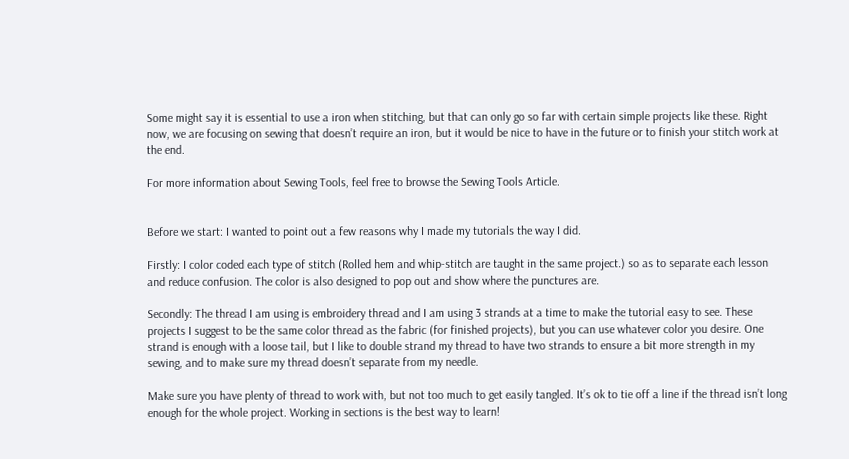Some might say it is essential to use a iron when stitching, but that can only go so far with certain simple projects like these. Right now, we are focusing on sewing that doesn’t require an iron, but it would be nice to have in the future or to finish your stitch work at the end.

For more information about Sewing Tools, feel free to browse the Sewing Tools Article.


Before we start: I wanted to point out a few reasons why I made my tutorials the way I did.

Firstly: I color coded each type of stitch (Rolled hem and whip-stitch are taught in the same project.) so as to separate each lesson and reduce confusion. The color is also designed to pop out and show where the punctures are.

Secondly: The thread I am using is embroidery thread and I am using 3 strands at a time to make the tutorial easy to see. These projects I suggest to be the same color thread as the fabric (for finished projects), but you can use whatever color you desire. One strand is enough with a loose tail, but I like to double strand my thread to have two strands to ensure a bit more strength in my sewing, and to make sure my thread doesn’t separate from my needle.

Make sure you have plenty of thread to work with, but not too much to get easily tangled. It’s ok to tie off a line if the thread isn’t long enough for the whole project. Working in sections is the best way to learn!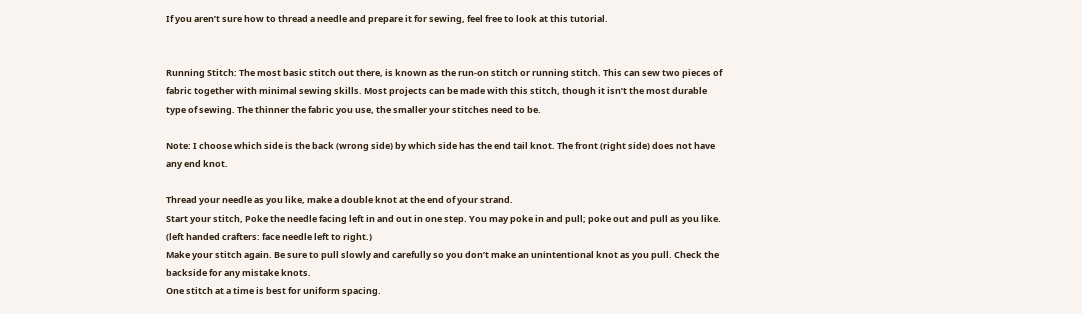If you aren’t sure how to thread a needle and prepare it for sewing, feel free to look at this tutorial.


Running Stitch: The most basic stitch out there, is known as the run-on stitch or running stitch. This can sew two pieces of fabric together with minimal sewing skills. Most projects can be made with this stitch, though it isn’t the most durable type of sewing. The thinner the fabric you use, the smaller your stitches need to be.

Note: I choose which side is the back (wrong side) by which side has the end tail knot. The front (right side) does not have any end knot.

Thread your needle as you like, make a double knot at the end of your strand.
Start your stitch, Poke the needle facing left in and out in one step. You may poke in and pull; poke out and pull as you like. (left handed crafters: face needle left to right.)
Make your stitch again. Be sure to pull slowly and carefully so you don’t make an unintentional knot as you pull. Check the backside for any mistake knots.
One stitch at a time is best for uniform spacing.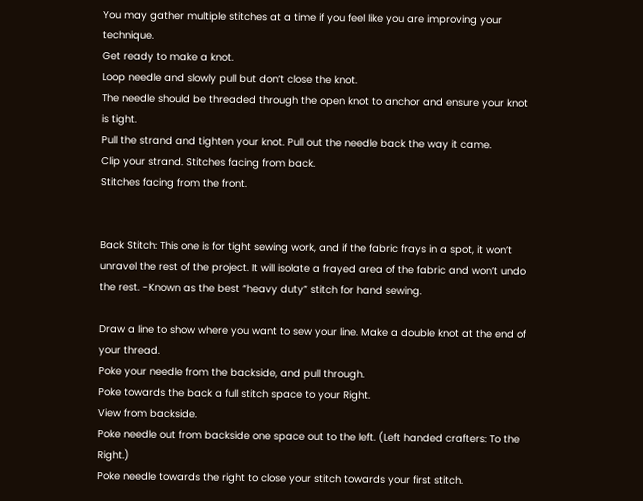You may gather multiple stitches at a time if you feel like you are improving your technique.
Get ready to make a knot.
Loop needle and slowly pull but don’t close the knot.
The needle should be threaded through the open knot to anchor and ensure your knot is tight.
Pull the strand and tighten your knot. Pull out the needle back the way it came.
Clip your strand. Stitches facing from back.
Stitches facing from the front.


Back Stitch: This one is for tight sewing work, and if the fabric frays in a spot, it won’t unravel the rest of the project. It will isolate a frayed area of the fabric and won’t undo the rest. -Known as the best “heavy duty” stitch for hand sewing.

Draw a line to show where you want to sew your line. Make a double knot at the end of your thread.
Poke your needle from the backside, and pull through.
Poke towards the back a full stitch space to your Right.
View from backside.
Poke needle out from backside one space out to the left. (Left handed crafters: To the Right.)
Poke needle towards the right to close your stitch towards your first stitch.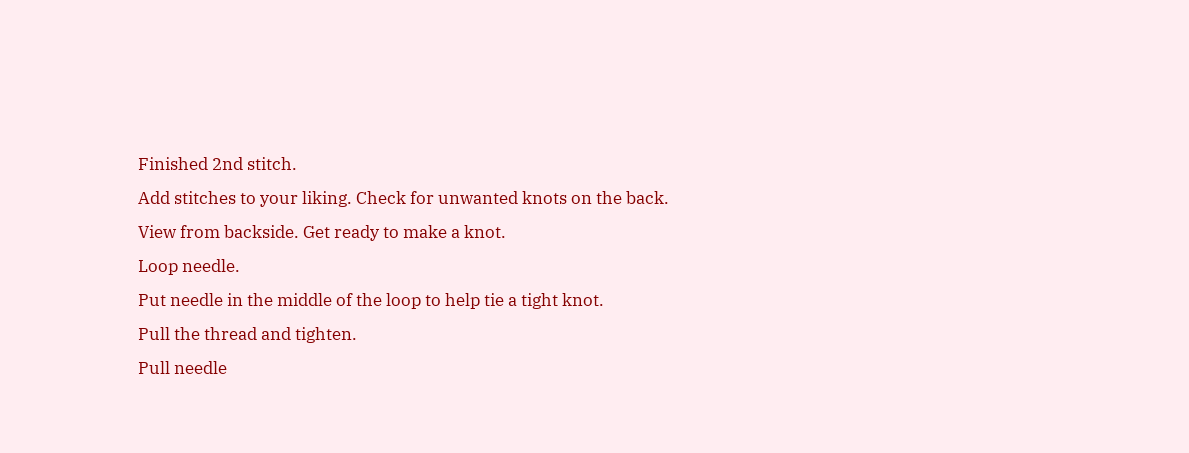Finished 2nd stitch.
Add stitches to your liking. Check for unwanted knots on the back.
View from backside. Get ready to make a knot.
Loop needle.
Put needle in the middle of the loop to help tie a tight knot.
Pull the thread and tighten.
Pull needle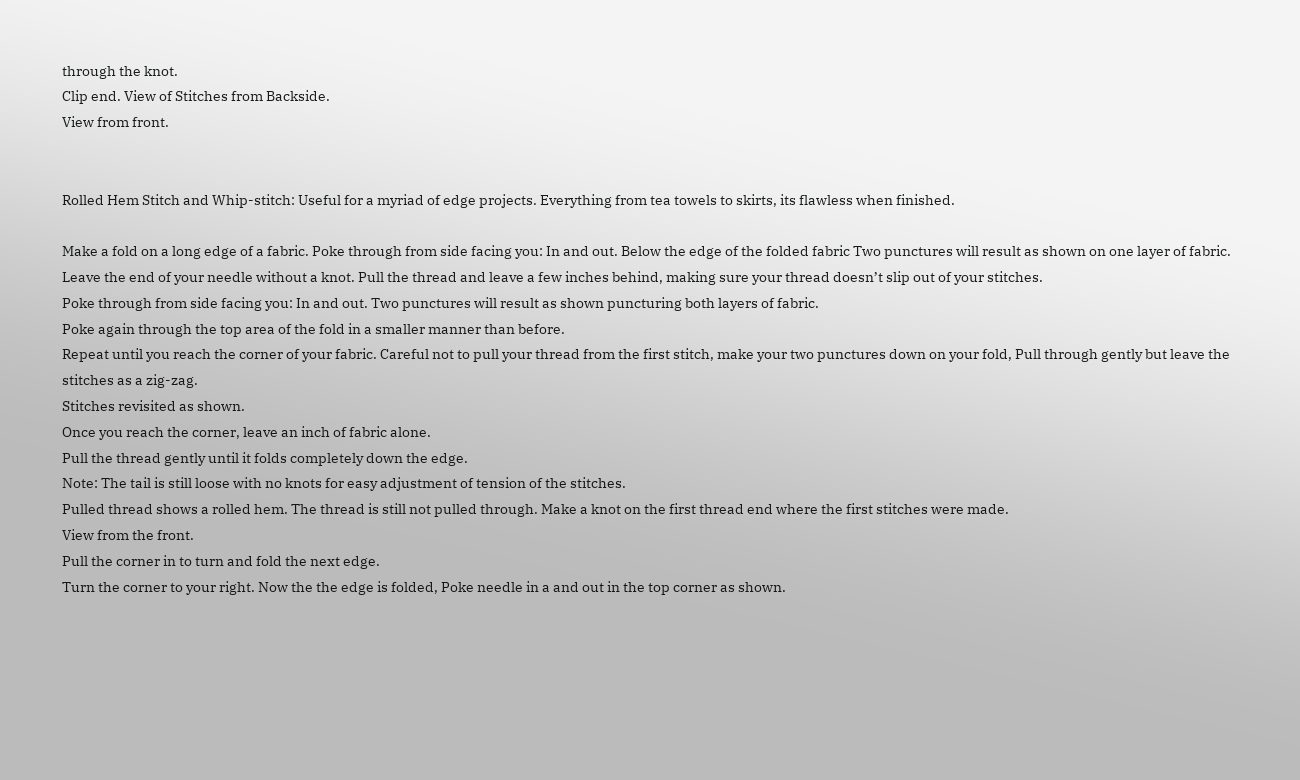through the knot.
Clip end. View of Stitches from Backside.
View from front.


Rolled Hem Stitch and Whip-stitch: Useful for a myriad of edge projects. Everything from tea towels to skirts, its flawless when finished.

Make a fold on a long edge of a fabric. Poke through from side facing you: In and out. Below the edge of the folded fabric Two punctures will result as shown on one layer of fabric. Leave the end of your needle without a knot. Pull the thread and leave a few inches behind, making sure your thread doesn’t slip out of your stitches.
Poke through from side facing you: In and out. Two punctures will result as shown puncturing both layers of fabric.
Poke again through the top area of the fold in a smaller manner than before.
Repeat until you reach the corner of your fabric. Careful not to pull your thread from the first stitch, make your two punctures down on your fold, Pull through gently but leave the stitches as a zig-zag.
Stitches revisited as shown.
Once you reach the corner, leave an inch of fabric alone.
Pull the thread gently until it folds completely down the edge.
Note: The tail is still loose with no knots for easy adjustment of tension of the stitches.
Pulled thread shows a rolled hem. The thread is still not pulled through. Make a knot on the first thread end where the first stitches were made.
View from the front.
Pull the corner in to turn and fold the next edge.
Turn the corner to your right. Now the the edge is folded, Poke needle in a and out in the top corner as shown.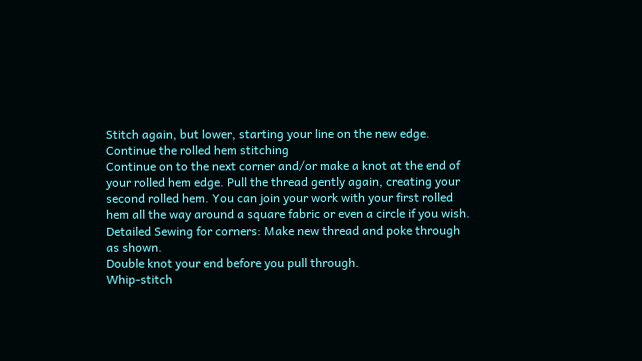Stitch again, but lower, starting your line on the new edge.
Continue the rolled hem stitching
Continue on to the next corner and/or make a knot at the end of your rolled hem edge. Pull the thread gently again, creating your second rolled hem. You can join your work with your first rolled hem all the way around a square fabric or even a circle if you wish.
Detailed Sewing for corners: Make new thread and poke through as shown.
Double knot your end before you pull through.
Whip-stitch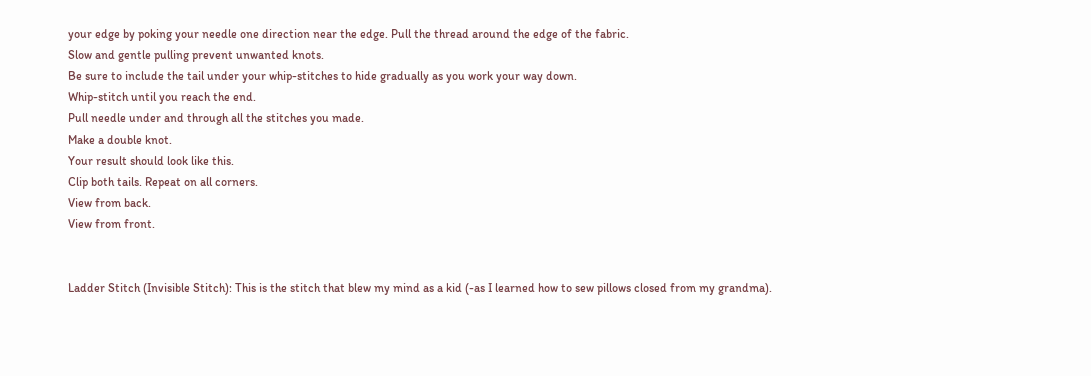your edge by poking your needle one direction near the edge. Pull the thread around the edge of the fabric.
Slow and gentle pulling prevent unwanted knots.
Be sure to include the tail under your whip-stitches to hide gradually as you work your way down.
Whip-stitch until you reach the end.
Pull needle under and through all the stitches you made.
Make a double knot.
Your result should look like this.
Clip both tails. Repeat on all corners.
View from back.
View from front.


Ladder Stitch (Invisible Stitch): This is the stitch that blew my mind as a kid (-as I learned how to sew pillows closed from my grandma).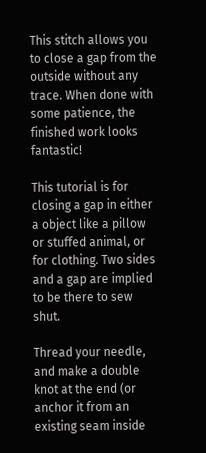This stitch allows you to close a gap from the outside without any trace. When done with some patience, the finished work looks fantastic!

This tutorial is for closing a gap in either a object like a pillow or stuffed animal, or for clothing. Two sides and a gap are implied to be there to sew shut.

Thread your needle, and make a double knot at the end (or anchor it from an existing seam inside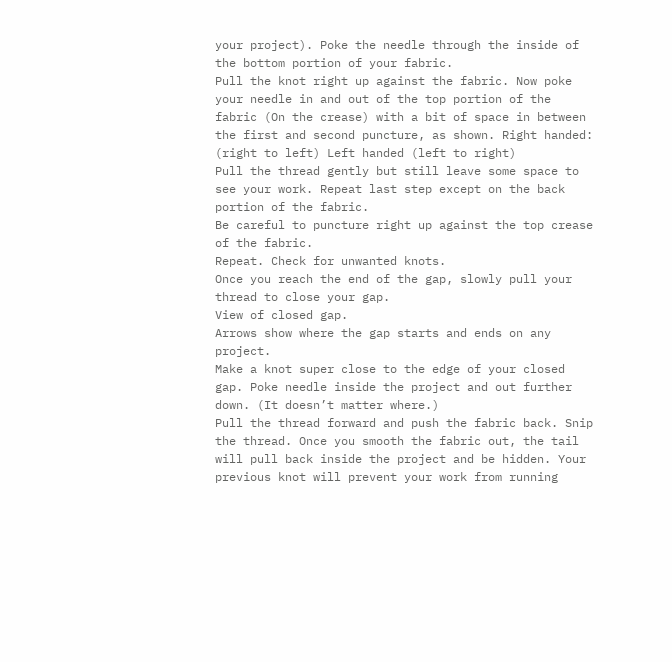your project). Poke the needle through the inside of the bottom portion of your fabric.
Pull the knot right up against the fabric. Now poke your needle in and out of the top portion of the fabric (On the crease) with a bit of space in between the first and second puncture, as shown. Right handed: (right to left) Left handed (left to right)
Pull the thread gently but still leave some space to see your work. Repeat last step except on the back portion of the fabric.
Be careful to puncture right up against the top crease of the fabric.
Repeat. Check for unwanted knots.
Once you reach the end of the gap, slowly pull your thread to close your gap.
View of closed gap.
Arrows show where the gap starts and ends on any project.
Make a knot super close to the edge of your closed gap. Poke needle inside the project and out further down. (It doesn’t matter where.)
Pull the thread forward and push the fabric back. Snip the thread. Once you smooth the fabric out, the tail will pull back inside the project and be hidden. Your previous knot will prevent your work from running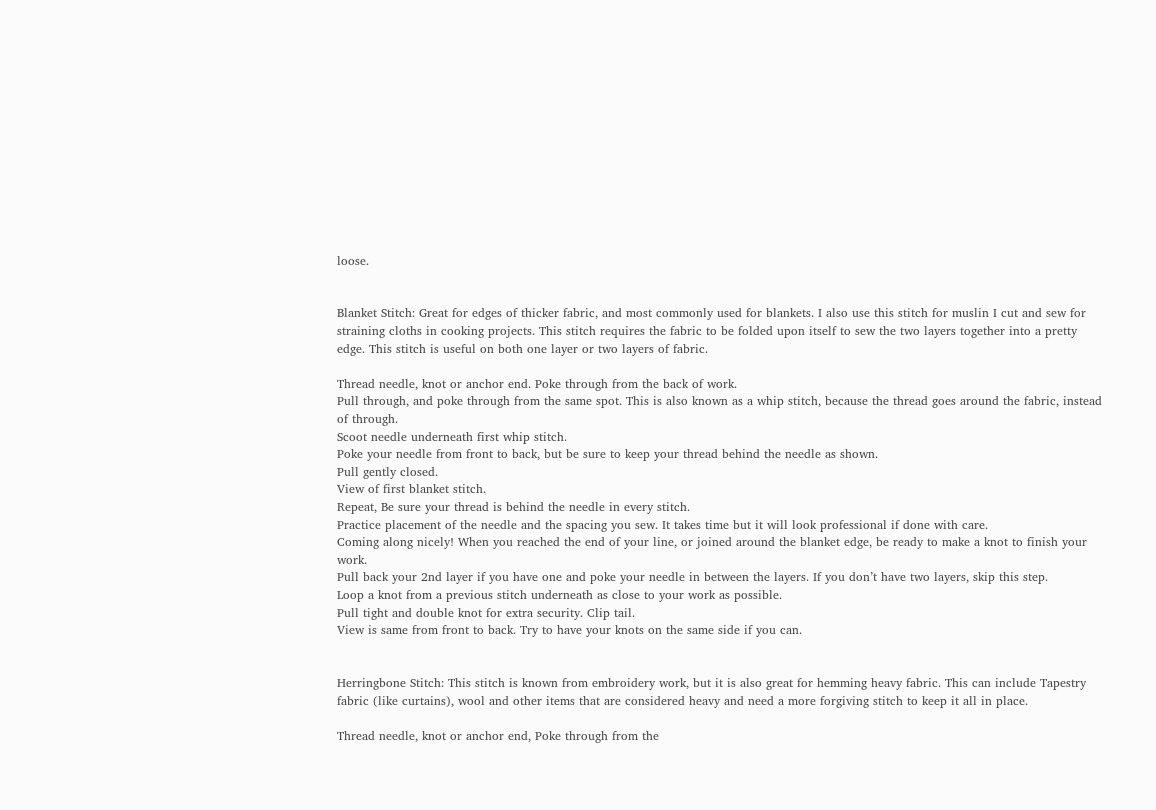loose.


Blanket Stitch: Great for edges of thicker fabric, and most commonly used for blankets. I also use this stitch for muslin I cut and sew for straining cloths in cooking projects. This stitch requires the fabric to be folded upon itself to sew the two layers together into a pretty edge. This stitch is useful on both one layer or two layers of fabric.

Thread needle, knot or anchor end. Poke through from the back of work.
Pull through, and poke through from the same spot. This is also known as a whip stitch, because the thread goes around the fabric, instead of through.
Scoot needle underneath first whip stitch.
Poke your needle from front to back, but be sure to keep your thread behind the needle as shown.
Pull gently closed.
View of first blanket stitch.
Repeat, Be sure your thread is behind the needle in every stitch.
Practice placement of the needle and the spacing you sew. It takes time but it will look professional if done with care.
Coming along nicely! When you reached the end of your line, or joined around the blanket edge, be ready to make a knot to finish your work.
Pull back your 2nd layer if you have one and poke your needle in between the layers. If you don’t have two layers, skip this step.
Loop a knot from a previous stitch underneath as close to your work as possible.
Pull tight and double knot for extra security. Clip tail.
View is same from front to back. Try to have your knots on the same side if you can.


Herringbone Stitch: This stitch is known from embroidery work, but it is also great for hemming heavy fabric. This can include Tapestry fabric (like curtains), wool and other items that are considered heavy and need a more forgiving stitch to keep it all in place.

Thread needle, knot or anchor end, Poke through from the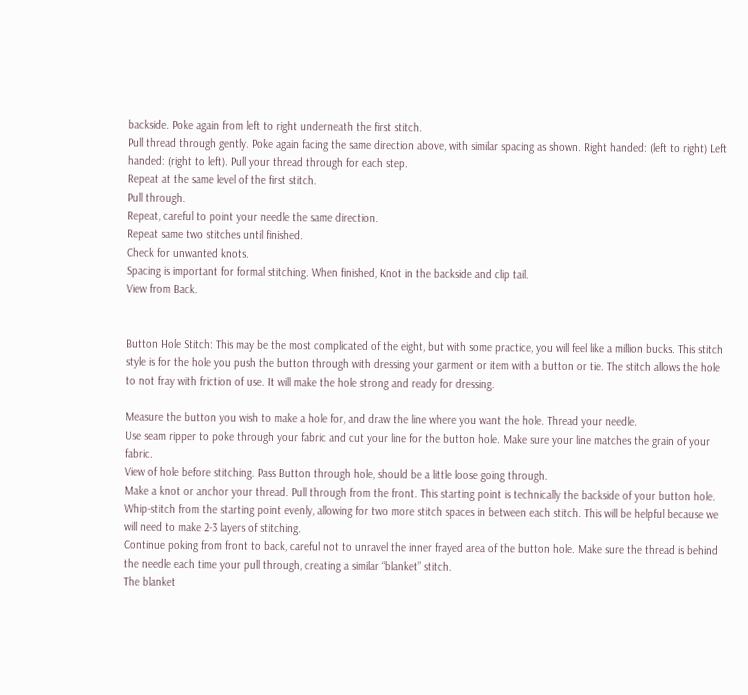backside. Poke again from left to right underneath the first stitch.
Pull thread through gently. Poke again facing the same direction above, with similar spacing as shown. Right handed: (left to right) Left handed: (right to left). Pull your thread through for each step.
Repeat at the same level of the first stitch.
Pull through.
Repeat, careful to point your needle the same direction.
Repeat same two stitches until finished.
Check for unwanted knots.
Spacing is important for formal stitching. When finished, Knot in the backside and clip tail.
View from Back.


Button Hole Stitch: This may be the most complicated of the eight, but with some practice, you will feel like a million bucks. This stitch style is for the hole you push the button through with dressing your garment or item with a button or tie. The stitch allows the hole to not fray with friction of use. It will make the hole strong and ready for dressing.

Measure the button you wish to make a hole for, and draw the line where you want the hole. Thread your needle.
Use seam ripper to poke through your fabric and cut your line for the button hole. Make sure your line matches the grain of your fabric.
View of hole before stitching. Pass Button through hole, should be a little loose going through.
Make a knot or anchor your thread. Pull through from the front. This starting point is technically the backside of your button hole.
Whip-stitch from the starting point evenly, allowing for two more stitch spaces in between each stitch. This will be helpful because we will need to make 2-3 layers of stitching.
Continue poking from front to back, careful not to unravel the inner frayed area of the button hole. Make sure the thread is behind the needle each time your pull through, creating a similar “blanket” stitch.
The blanket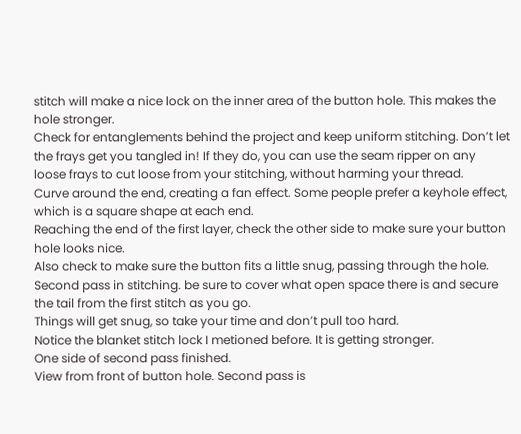stitch will make a nice lock on the inner area of the button hole. This makes the hole stronger.
Check for entanglements behind the project and keep uniform stitching. Don’t let the frays get you tangled in! If they do, you can use the seam ripper on any loose frays to cut loose from your stitching, without harming your thread.
Curve around the end, creating a fan effect. Some people prefer a keyhole effect, which is a square shape at each end.
Reaching the end of the first layer, check the other side to make sure your button hole looks nice.
Also check to make sure the button fits a little snug, passing through the hole.
Second pass in stitching. be sure to cover what open space there is and secure the tail from the first stitch as you go.
Things will get snug, so take your time and don’t pull too hard.
Notice the blanket stitch lock I metioned before. It is getting stronger.
One side of second pass finished.
View from front of button hole. Second pass is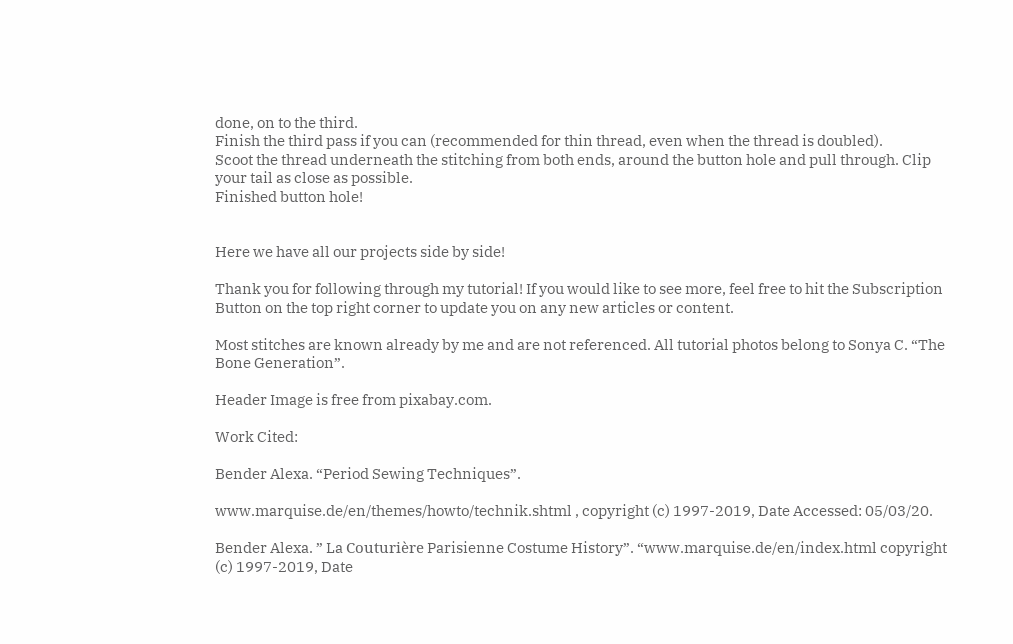done, on to the third.
Finish the third pass if you can (recommended for thin thread, even when the thread is doubled).
Scoot the thread underneath the stitching from both ends, around the button hole and pull through. Clip your tail as close as possible.
Finished button hole!


Here we have all our projects side by side!

Thank you for following through my tutorial! If you would like to see more, feel free to hit the Subscription Button on the top right corner to update you on any new articles or content.

Most stitches are known already by me and are not referenced. All tutorial photos belong to Sonya C. “The Bone Generation”.

Header Image is free from pixabay.com.

Work Cited:

Bender Alexa. “Period Sewing Techniques”.

www.marquise.de/en/themes/howto/technik.shtml , copyright (c) 1997-2019, Date Accessed: 05/03/20.

Bender Alexa. ” La Couturière Parisienne Costume History”. “www.marquise.de/en/index.html copyright (c) 1997-2019, Date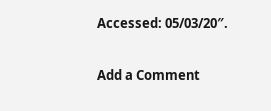Accessed: 05/03/20″.

Add a Comment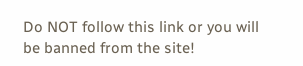Do NOT follow this link or you will be banned from the site!